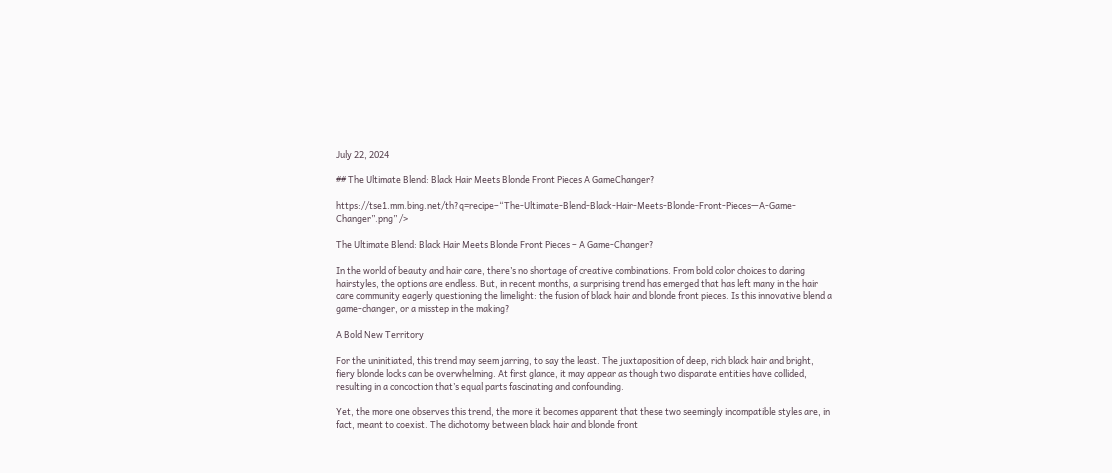July 22, 2024

## The Ultimate Blend: Black Hair Meets Blonde Front Pieces A GameChanger?

https://tse1.mm.bing.net/th?q=recipe–“The-Ultimate-Blend-Black-Hair-Meets-Blonde-Front-Pieces—A-Game-Changer”.png” />

The Ultimate Blend: Black Hair Meets Blonde Front Pieces – A Game-Changer?

In the world of beauty and hair care, there’s no shortage of creative combinations. From bold color choices to daring hairstyles, the options are endless. But, in recent months, a surprising trend has emerged that has left many in the hair care community eagerly questioning the limelight: the fusion of black hair and blonde front pieces. Is this innovative blend a game-changer, or a misstep in the making?

A Bold New Territory

For the uninitiated, this trend may seem jarring, to say the least. The juxtaposition of deep, rich black hair and bright, fiery blonde locks can be overwhelming. At first glance, it may appear as though two disparate entities have collided, resulting in a concoction that’s equal parts fascinating and confounding.

Yet, the more one observes this trend, the more it becomes apparent that these two seemingly incompatible styles are, in fact, meant to coexist. The dichotomy between black hair and blonde front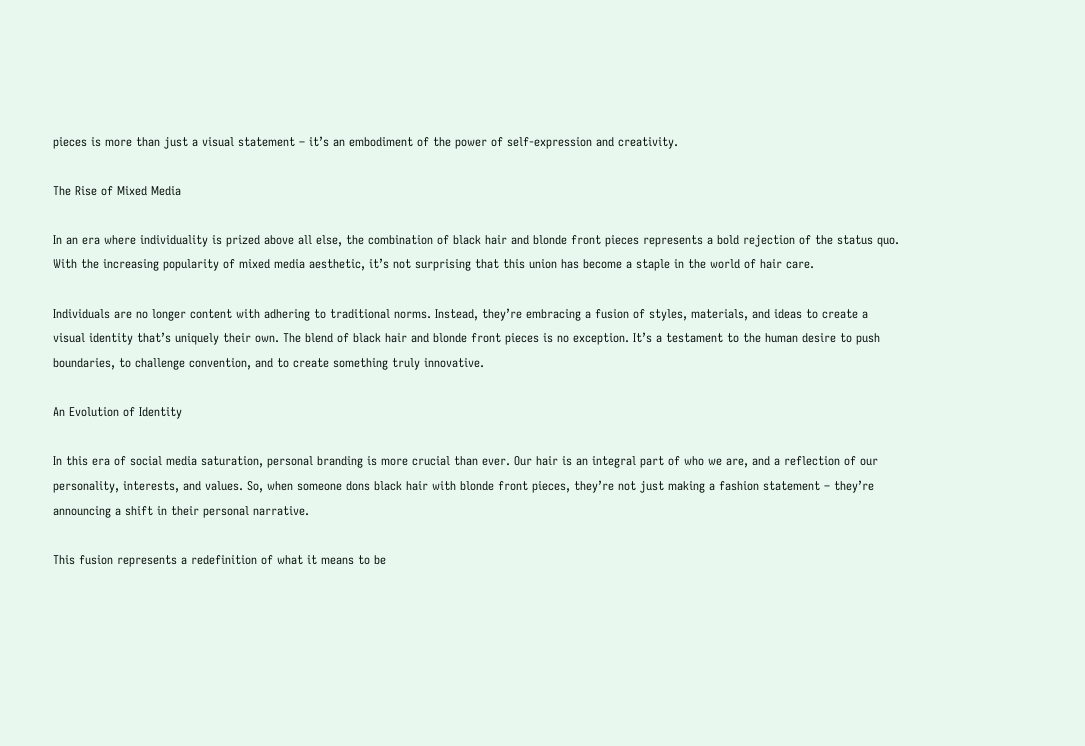pieces is more than just a visual statement – it’s an embodiment of the power of self-expression and creativity.

The Rise of Mixed Media

In an era where individuality is prized above all else, the combination of black hair and blonde front pieces represents a bold rejection of the status quo. With the increasing popularity of mixed media aesthetic, it’s not surprising that this union has become a staple in the world of hair care.

Individuals are no longer content with adhering to traditional norms. Instead, they’re embracing a fusion of styles, materials, and ideas to create a visual identity that’s uniquely their own. The blend of black hair and blonde front pieces is no exception. It’s a testament to the human desire to push boundaries, to challenge convention, and to create something truly innovative.

An Evolution of Identity

In this era of social media saturation, personal branding is more crucial than ever. Our hair is an integral part of who we are, and a reflection of our personality, interests, and values. So, when someone dons black hair with blonde front pieces, they’re not just making a fashion statement – they’re announcing a shift in their personal narrative.

This fusion represents a redefinition of what it means to be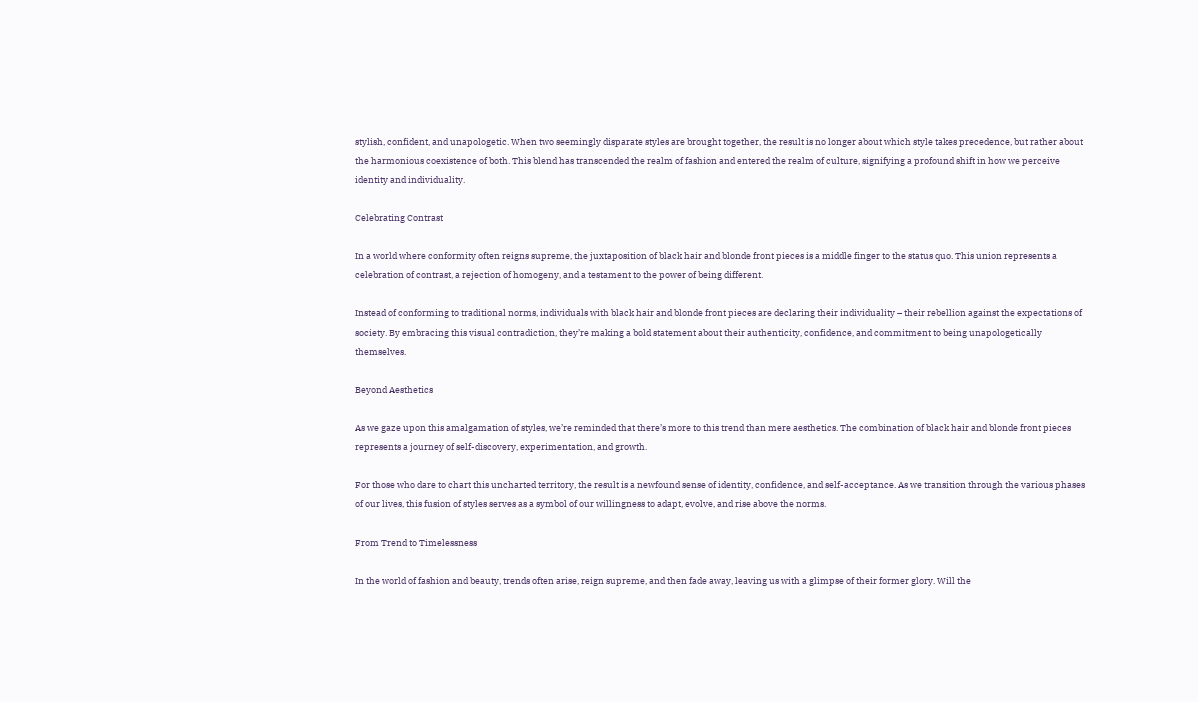stylish, confident, and unapologetic. When two seemingly disparate styles are brought together, the result is no longer about which style takes precedence, but rather about the harmonious coexistence of both. This blend has transcended the realm of fashion and entered the realm of culture, signifying a profound shift in how we perceive identity and individuality.

Celebrating Contrast

In a world where conformity often reigns supreme, the juxtaposition of black hair and blonde front pieces is a middle finger to the status quo. This union represents a celebration of contrast, a rejection of homogeny, and a testament to the power of being different.

Instead of conforming to traditional norms, individuals with black hair and blonde front pieces are declaring their individuality – their rebellion against the expectations of society. By embracing this visual contradiction, they’re making a bold statement about their authenticity, confidence, and commitment to being unapologetically themselves.

Beyond Aesthetics

As we gaze upon this amalgamation of styles, we’re reminded that there’s more to this trend than mere aesthetics. The combination of black hair and blonde front pieces represents a journey of self-discovery, experimentation, and growth.

For those who dare to chart this uncharted territory, the result is a newfound sense of identity, confidence, and self-acceptance. As we transition through the various phases of our lives, this fusion of styles serves as a symbol of our willingness to adapt, evolve, and rise above the norms.

From Trend to Timelessness

In the world of fashion and beauty, trends often arise, reign supreme, and then fade away, leaving us with a glimpse of their former glory. Will the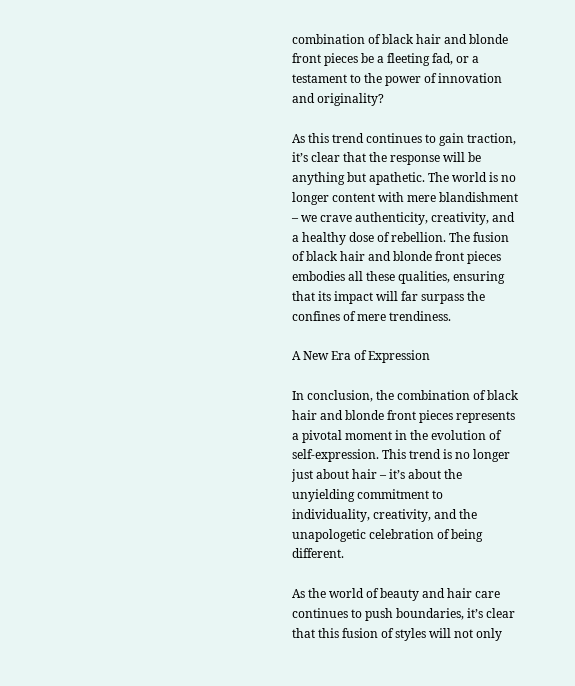combination of black hair and blonde front pieces be a fleeting fad, or a testament to the power of innovation and originality?

As this trend continues to gain traction, it’s clear that the response will be anything but apathetic. The world is no longer content with mere blandishment – we crave authenticity, creativity, and a healthy dose of rebellion. The fusion of black hair and blonde front pieces embodies all these qualities, ensuring that its impact will far surpass the confines of mere trendiness.

A New Era of Expression

In conclusion, the combination of black hair and blonde front pieces represents a pivotal moment in the evolution of self-expression. This trend is no longer just about hair – it’s about the unyielding commitment to individuality, creativity, and the unapologetic celebration of being different.

As the world of beauty and hair care continues to push boundaries, it’s clear that this fusion of styles will not only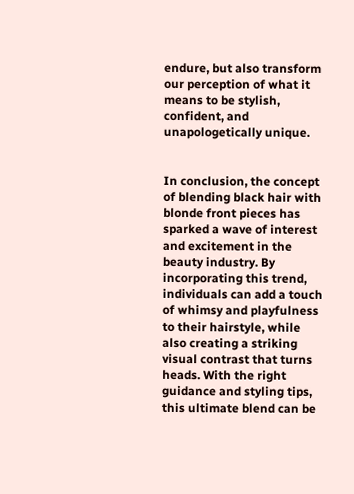endure, but also transform our perception of what it means to be stylish, confident, and unapologetically unique.


In conclusion, the concept of blending black hair with blonde front pieces has sparked a wave of interest and excitement in the beauty industry. By incorporating this trend, individuals can add a touch of whimsy and playfulness to their hairstyle, while also creating a striking visual contrast that turns heads. With the right guidance and styling tips, this ultimate blend can be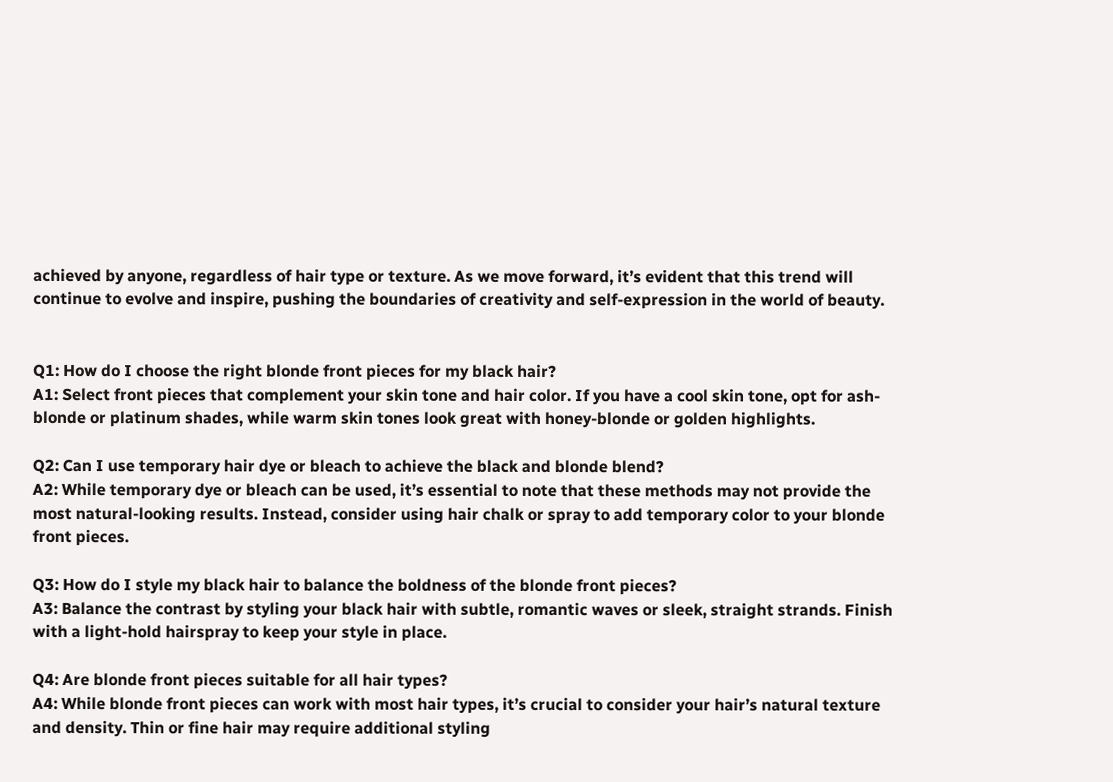achieved by anyone, regardless of hair type or texture. As we move forward, it’s evident that this trend will continue to evolve and inspire, pushing the boundaries of creativity and self-expression in the world of beauty.


Q1: How do I choose the right blonde front pieces for my black hair?
A1: Select front pieces that complement your skin tone and hair color. If you have a cool skin tone, opt for ash-blonde or platinum shades, while warm skin tones look great with honey-blonde or golden highlights.

Q2: Can I use temporary hair dye or bleach to achieve the black and blonde blend?
A2: While temporary dye or bleach can be used, it’s essential to note that these methods may not provide the most natural-looking results. Instead, consider using hair chalk or spray to add temporary color to your blonde front pieces.

Q3: How do I style my black hair to balance the boldness of the blonde front pieces?
A3: Balance the contrast by styling your black hair with subtle, romantic waves or sleek, straight strands. Finish with a light-hold hairspray to keep your style in place.

Q4: Are blonde front pieces suitable for all hair types?
A4: While blonde front pieces can work with most hair types, it’s crucial to consider your hair’s natural texture and density. Thin or fine hair may require additional styling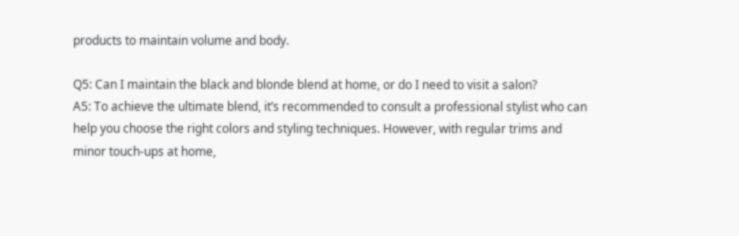products to maintain volume and body.

Q5: Can I maintain the black and blonde blend at home, or do I need to visit a salon?
A5: To achieve the ultimate blend, it’s recommended to consult a professional stylist who can help you choose the right colors and styling techniques. However, with regular trims and minor touch-ups at home,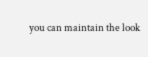you can maintain the look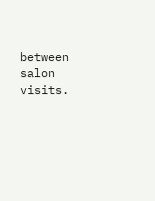between salon visits.